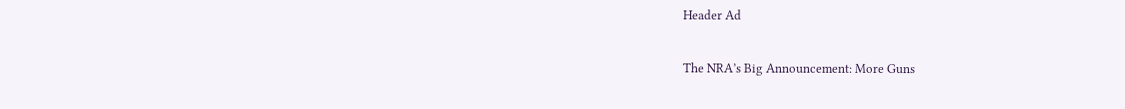Header Ad

The NRA’s Big Announcement: More Guns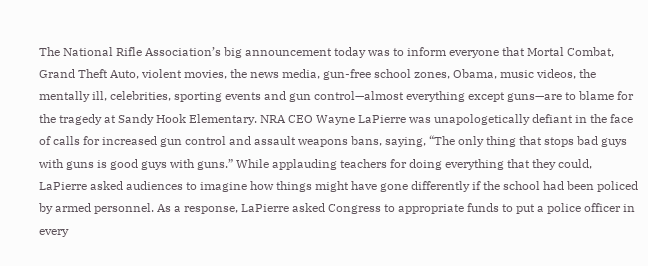The National Rifle Association’s big announcement today was to inform everyone that Mortal Combat, Grand Theft Auto, violent movies, the news media, gun-free school zones, Obama, music videos, the mentally ill, celebrities, sporting events and gun control—almost everything except guns—are to blame for the tragedy at Sandy Hook Elementary. NRA CEO Wayne LaPierre was unapologetically defiant in the face of calls for increased gun control and assault weapons bans, saying, “The only thing that stops bad guys with guns is good guys with guns.” While applauding teachers for doing everything that they could, LaPierre asked audiences to imagine how things might have gone differently if the school had been policed by armed personnel. As a response, LaPierre asked Congress to appropriate funds to put a police officer in every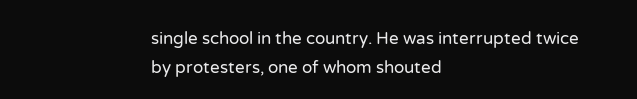single school in the country. He was interrupted twice by protesters, one of whom shouted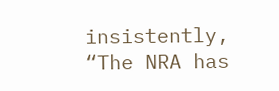insistently, “The NRA has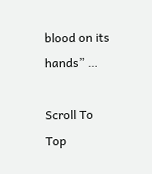blood on its hands” …

Scroll To Top